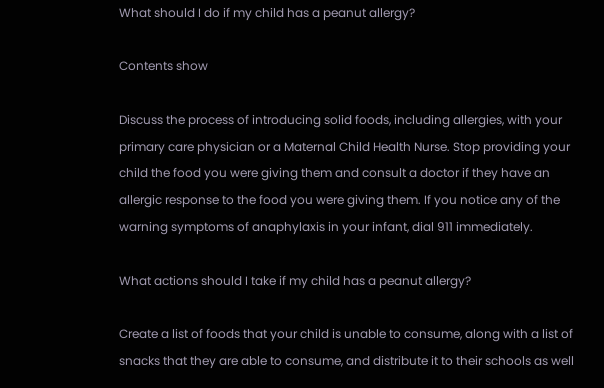What should I do if my child has a peanut allergy?

Contents show

Discuss the process of introducing solid foods, including allergies, with your primary care physician or a Maternal Child Health Nurse. Stop providing your child the food you were giving them and consult a doctor if they have an allergic response to the food you were giving them. If you notice any of the warning symptoms of anaphylaxis in your infant, dial 911 immediately.

What actions should I take if my child has a peanut allergy?

Create a list of foods that your child is unable to consume, along with a list of snacks that they are able to consume, and distribute it to their schools as well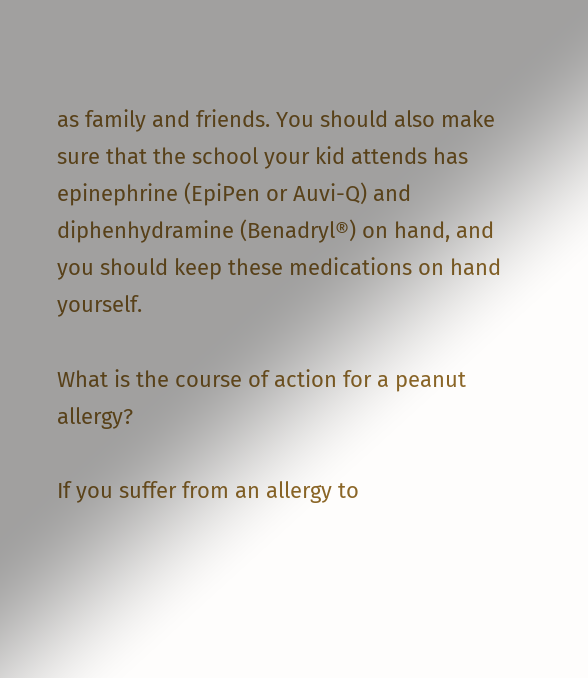as family and friends. You should also make sure that the school your kid attends has epinephrine (EpiPen or Auvi-Q) and diphenhydramine (Benadryl®) on hand, and you should keep these medications on hand yourself.

What is the course of action for a peanut allergy?

If you suffer from an allergy to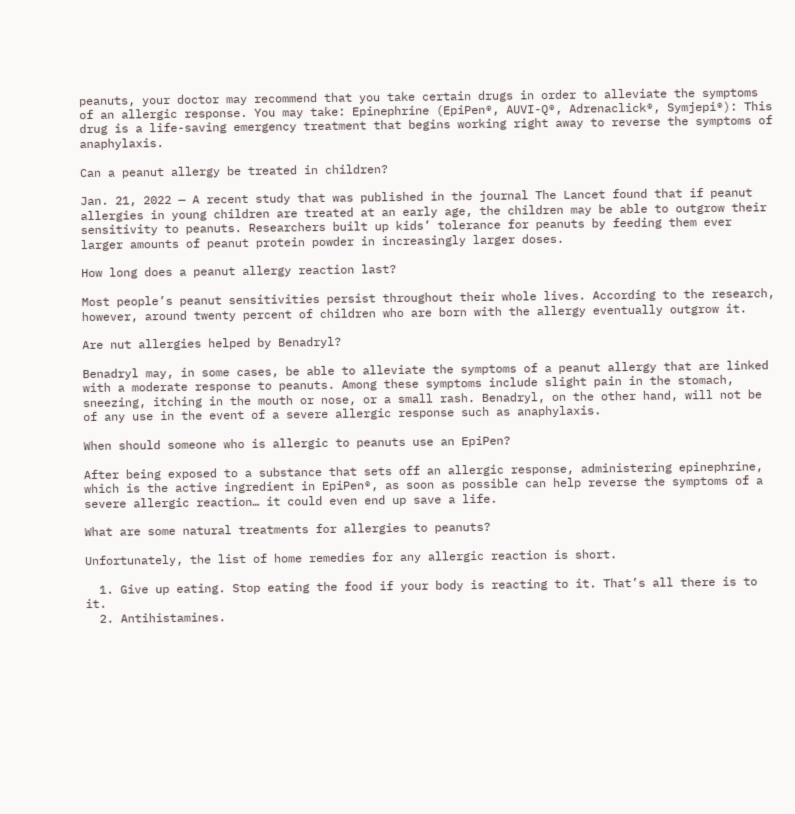peanuts, your doctor may recommend that you take certain drugs in order to alleviate the symptoms of an allergic response. You may take: Epinephrine (EpiPen®, AUVI-Q®, Adrenaclick®, Symjepi®): This drug is a life-saving emergency treatment that begins working right away to reverse the symptoms of anaphylaxis.

Can a peanut allergy be treated in children?

Jan. 21, 2022 — A recent study that was published in the journal The Lancet found that if peanut allergies in young children are treated at an early age, the children may be able to outgrow their sensitivity to peanuts. Researchers built up kids’ tolerance for peanuts by feeding them ever larger amounts of peanut protein powder in increasingly larger doses.

How long does a peanut allergy reaction last?

Most people’s peanut sensitivities persist throughout their whole lives. According to the research, however, around twenty percent of children who are born with the allergy eventually outgrow it.

Are nut allergies helped by Benadryl?

Benadryl may, in some cases, be able to alleviate the symptoms of a peanut allergy that are linked with a moderate response to peanuts. Among these symptoms include slight pain in the stomach, sneezing, itching in the mouth or nose, or a small rash. Benadryl, on the other hand, will not be of any use in the event of a severe allergic response such as anaphylaxis.

When should someone who is allergic to peanuts use an EpiPen?

After being exposed to a substance that sets off an allergic response, administering epinephrine, which is the active ingredient in EpiPen®, as soon as possible can help reverse the symptoms of a severe allergic reaction… it could even end up save a life.

What are some natural treatments for allergies to peanuts?

Unfortunately, the list of home remedies for any allergic reaction is short.

  1. Give up eating. Stop eating the food if your body is reacting to it. That’s all there is to it.
  2. Antihistamines.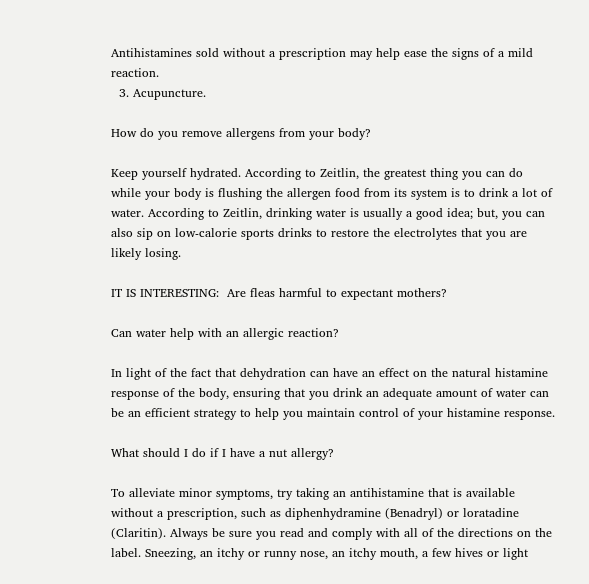Antihistamines sold without a prescription may help ease the signs of a mild reaction.
  3. Acupuncture.

How do you remove allergens from your body?

Keep yourself hydrated. According to Zeitlin, the greatest thing you can do while your body is flushing the allergen food from its system is to drink a lot of water. According to Zeitlin, drinking water is usually a good idea; but, you can also sip on low-calorie sports drinks to restore the electrolytes that you are likely losing.

IT IS INTERESTING:  Are fleas harmful to expectant mothers?

Can water help with an allergic reaction?

In light of the fact that dehydration can have an effect on the natural histamine response of the body, ensuring that you drink an adequate amount of water can be an efficient strategy to help you maintain control of your histamine response.

What should I do if I have a nut allergy?

To alleviate minor symptoms, try taking an antihistamine that is available without a prescription, such as diphenhydramine (Benadryl) or loratadine (Claritin). Always be sure you read and comply with all of the directions on the label. Sneezing, an itchy or runny nose, an itchy mouth, a few hives or light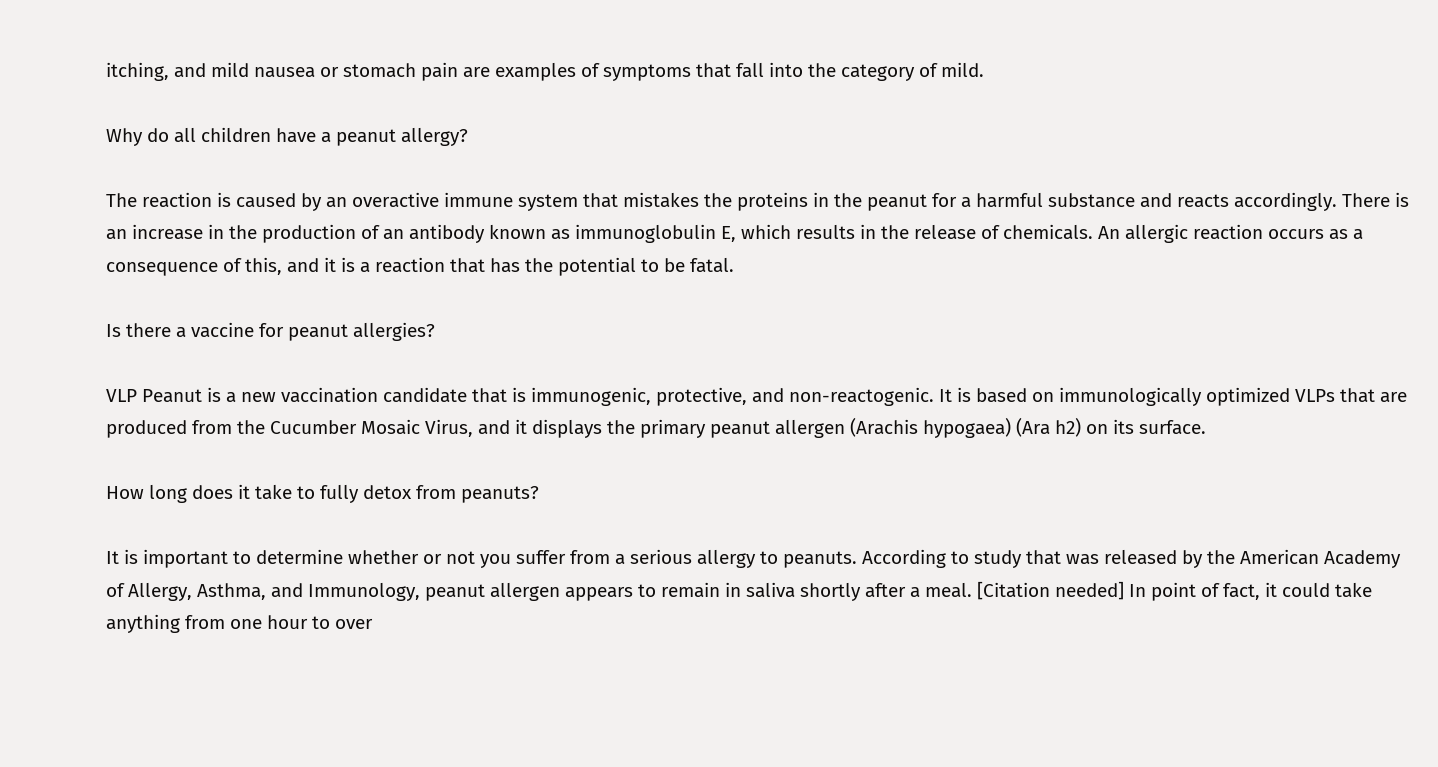itching, and mild nausea or stomach pain are examples of symptoms that fall into the category of mild.

Why do all children have a peanut allergy?

The reaction is caused by an overactive immune system that mistakes the proteins in the peanut for a harmful substance and reacts accordingly. There is an increase in the production of an antibody known as immunoglobulin E, which results in the release of chemicals. An allergic reaction occurs as a consequence of this, and it is a reaction that has the potential to be fatal.

Is there a vaccine for peanut allergies?

VLP Peanut is a new vaccination candidate that is immunogenic, protective, and non-reactogenic. It is based on immunologically optimized VLPs that are produced from the Cucumber Mosaic Virus, and it displays the primary peanut allergen (Arachis hypogaea) (Ara h2) on its surface.

How long does it take to fully detox from peanuts?

It is important to determine whether or not you suffer from a serious allergy to peanuts. According to study that was released by the American Academy of Allergy, Asthma, and Immunology, peanut allergen appears to remain in saliva shortly after a meal. [Citation needed] In point of fact, it could take anything from one hour to over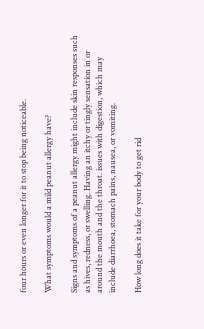four hours or even longer for it to stop being noticeable.

What symptoms would a mild peanut allergy have?

Signs and symptoms of a peanut allergy might include skin responses such as hives, redness, or swelling. Having an itchy or tingly sensation in or around the mouth and the throat. issues with digestion, which may include diarrhoea, stomach pains, nausea, or vomiting.

How long does it take for your body to get rid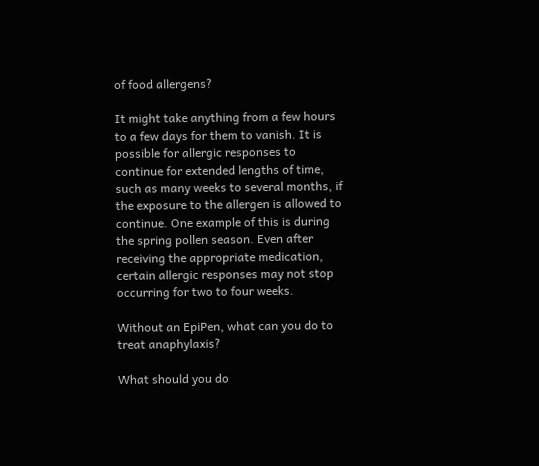of food allergens?

It might take anything from a few hours to a few days for them to vanish. It is possible for allergic responses to continue for extended lengths of time, such as many weeks to several months, if the exposure to the allergen is allowed to continue. One example of this is during the spring pollen season. Even after receiving the appropriate medication, certain allergic responses may not stop occurring for two to four weeks.

Without an EpiPen, what can you do to treat anaphylaxis?

What should you do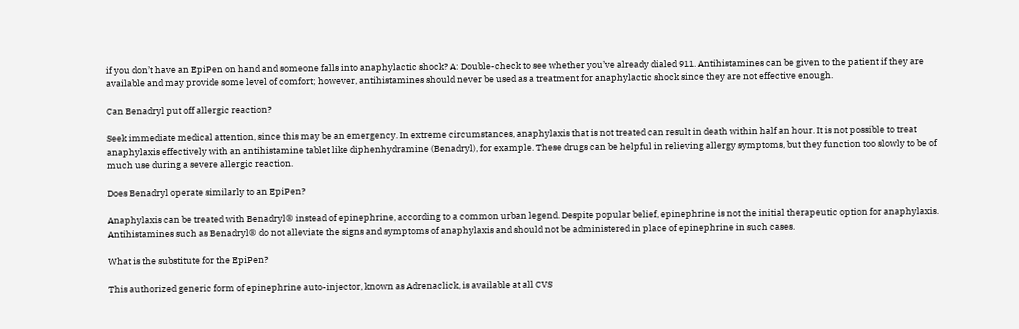if you don’t have an EpiPen on hand and someone falls into anaphylactic shock? A: Double-check to see whether you’ve already dialed 911. Antihistamines can be given to the patient if they are available and may provide some level of comfort; however, antihistamines should never be used as a treatment for anaphylactic shock since they are not effective enough.

Can Benadryl put off allergic reaction?

Seek immediate medical attention, since this may be an emergency. In extreme circumstances, anaphylaxis that is not treated can result in death within half an hour. It is not possible to treat anaphylaxis effectively with an antihistamine tablet like diphenhydramine (Benadryl), for example. These drugs can be helpful in relieving allergy symptoms, but they function too slowly to be of much use during a severe allergic reaction.

Does Benadryl operate similarly to an EpiPen?

Anaphylaxis can be treated with Benadryl® instead of epinephrine, according to a common urban legend. Despite popular belief, epinephrine is not the initial therapeutic option for anaphylaxis. Antihistamines such as Benadryl® do not alleviate the signs and symptoms of anaphylaxis and should not be administered in place of epinephrine in such cases.

What is the substitute for the EpiPen?

This authorized generic form of epinephrine auto-injector, known as Adrenaclick, is available at all CVS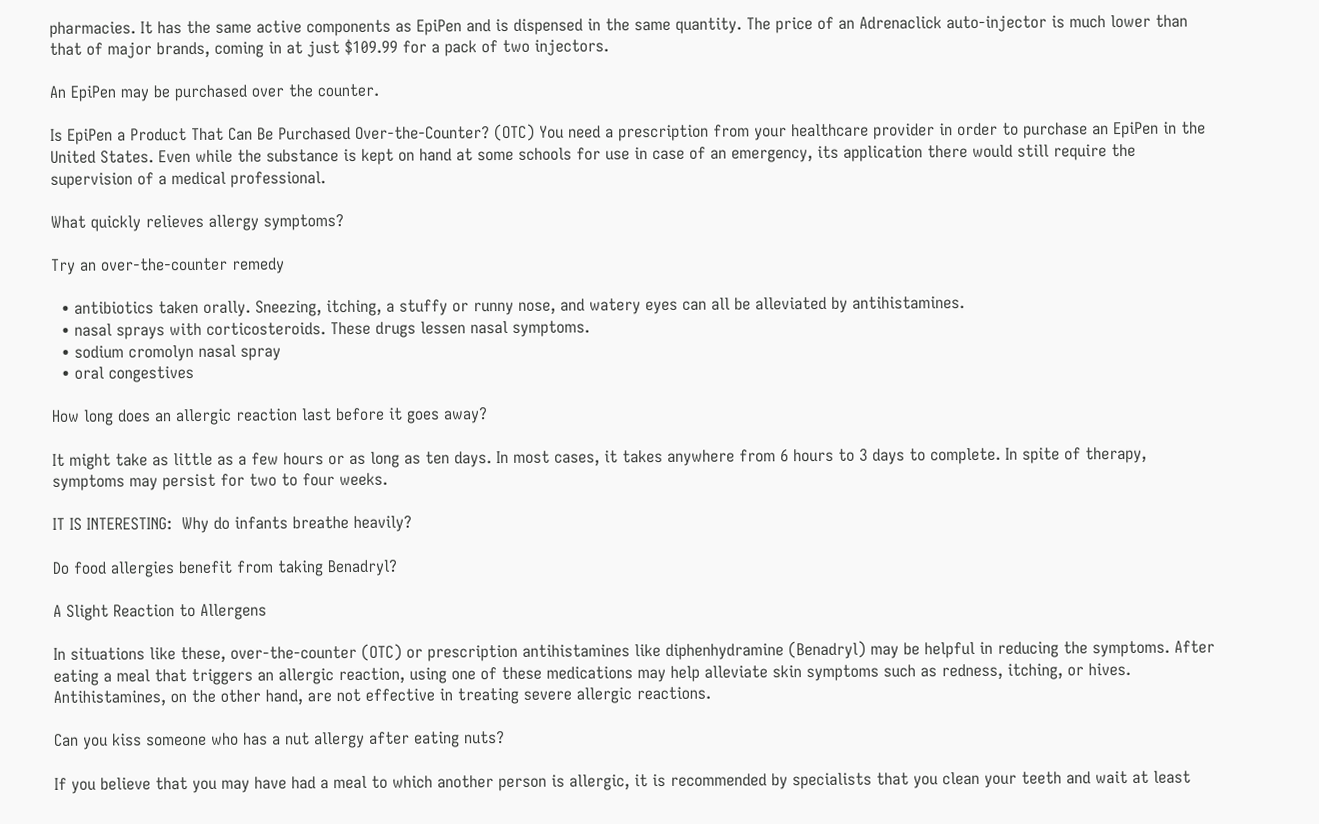pharmacies. It has the same active components as EpiPen and is dispensed in the same quantity. The price of an Adrenaclick auto-injector is much lower than that of major brands, coming in at just $109.99 for a pack of two injectors.

An EpiPen may be purchased over the counter.

Is EpiPen a Product That Can Be Purchased Over-the-Counter? (OTC) You need a prescription from your healthcare provider in order to purchase an EpiPen in the United States. Even while the substance is kept on hand at some schools for use in case of an emergency, its application there would still require the supervision of a medical professional.

What quickly relieves allergy symptoms?

Try an over-the-counter remedy

  • antibiotics taken orally. Sneezing, itching, a stuffy or runny nose, and watery eyes can all be alleviated by antihistamines.
  • nasal sprays with corticosteroids. These drugs lessen nasal symptoms.
  • sodium cromolyn nasal spray
  • oral congestives

How long does an allergic reaction last before it goes away?

It might take as little as a few hours or as long as ten days. In most cases, it takes anywhere from 6 hours to 3 days to complete. In spite of therapy, symptoms may persist for two to four weeks.

IT IS INTERESTING:  Why do infants breathe heavily?

Do food allergies benefit from taking Benadryl?

A Slight Reaction to Allergens

In situations like these, over-the-counter (OTC) or prescription antihistamines like diphenhydramine (Benadryl) may be helpful in reducing the symptoms. After eating a meal that triggers an allergic reaction, using one of these medications may help alleviate skin symptoms such as redness, itching, or hives. Antihistamines, on the other hand, are not effective in treating severe allergic reactions.

Can you kiss someone who has a nut allergy after eating nuts?

If you believe that you may have had a meal to which another person is allergic, it is recommended by specialists that you clean your teeth and wait at least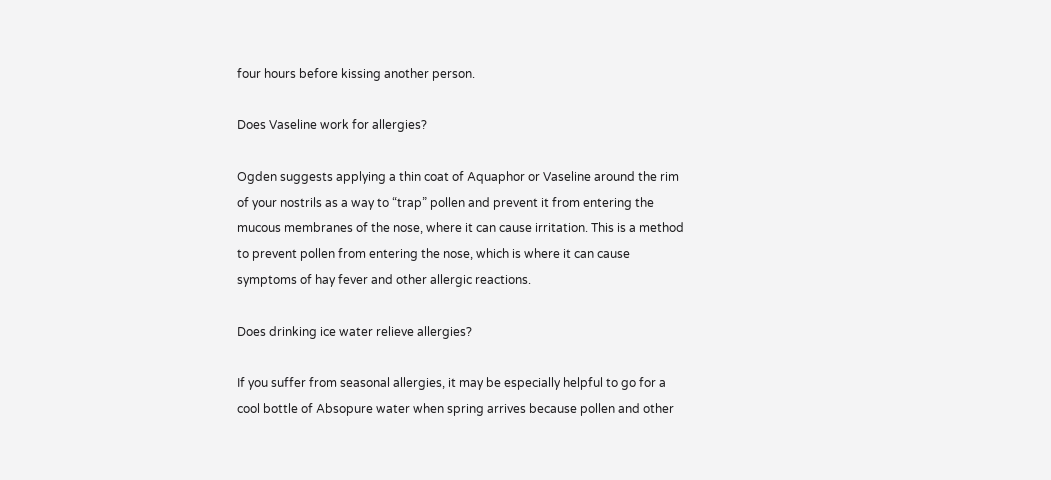four hours before kissing another person.

Does Vaseline work for allergies?

Ogden suggests applying a thin coat of Aquaphor or Vaseline around the rim of your nostrils as a way to “trap” pollen and prevent it from entering the mucous membranes of the nose, where it can cause irritation. This is a method to prevent pollen from entering the nose, which is where it can cause symptoms of hay fever and other allergic reactions.

Does drinking ice water relieve allergies?

If you suffer from seasonal allergies, it may be especially helpful to go for a cool bottle of Absopure water when spring arrives because pollen and other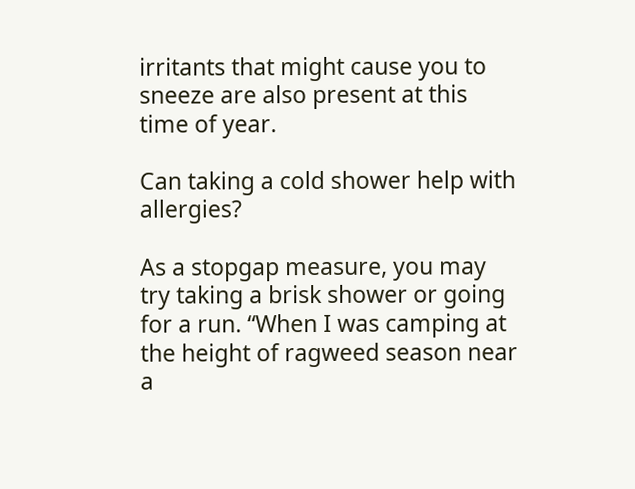irritants that might cause you to sneeze are also present at this time of year.

Can taking a cold shower help with allergies?

As a stopgap measure, you may try taking a brisk shower or going for a run. “When I was camping at the height of ragweed season near a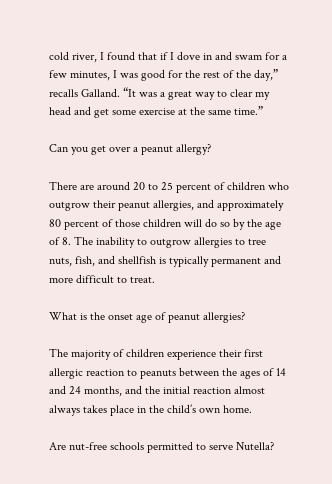cold river, I found that if I dove in and swam for a few minutes, I was good for the rest of the day,” recalls Galland. “It was a great way to clear my head and get some exercise at the same time.”

Can you get over a peanut allergy?

There are around 20 to 25 percent of children who outgrow their peanut allergies, and approximately 80 percent of those children will do so by the age of 8. The inability to outgrow allergies to tree nuts, fish, and shellfish is typically permanent and more difficult to treat.

What is the onset age of peanut allergies?

The majority of children experience their first allergic reaction to peanuts between the ages of 14 and 24 months, and the initial reaction almost always takes place in the child’s own home.

Are nut-free schools permitted to serve Nutella?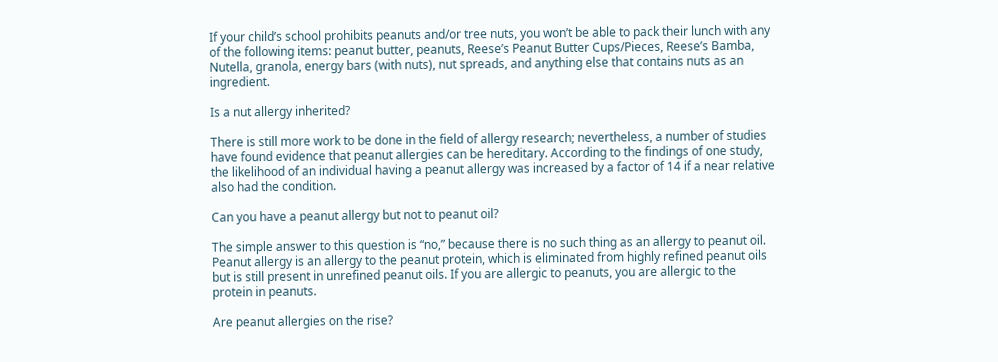If your child’s school prohibits peanuts and/or tree nuts, you won’t be able to pack their lunch with any of the following items: peanut butter, peanuts, Reese’s Peanut Butter Cups/Pieces, Reese’s Bamba, Nutella, granola, energy bars (with nuts), nut spreads, and anything else that contains nuts as an ingredient.

Is a nut allergy inherited?

There is still more work to be done in the field of allergy research; nevertheless, a number of studies have found evidence that peanut allergies can be hereditary. According to the findings of one study, the likelihood of an individual having a peanut allergy was increased by a factor of 14 if a near relative also had the condition.

Can you have a peanut allergy but not to peanut oil?

The simple answer to this question is “no,” because there is no such thing as an allergy to peanut oil. Peanut allergy is an allergy to the peanut protein, which is eliminated from highly refined peanut oils but is still present in unrefined peanut oils. If you are allergic to peanuts, you are allergic to the protein in peanuts.

Are peanut allergies on the rise?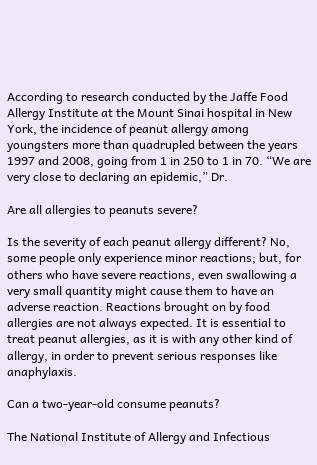According to research conducted by the Jaffe Food Allergy Institute at the Mount Sinai hospital in New York, the incidence of peanut allergy among youngsters more than quadrupled between the years 1997 and 2008, going from 1 in 250 to 1 in 70. “We are very close to declaring an epidemic,” Dr.

Are all allergies to peanuts severe?

Is the severity of each peanut allergy different? No, some people only experience minor reactions; but, for others who have severe reactions, even swallowing a very small quantity might cause them to have an adverse reaction. Reactions brought on by food allergies are not always expected. It is essential to treat peanut allergies, as it is with any other kind of allergy, in order to prevent serious responses like anaphylaxis.

Can a two-year-old consume peanuts?

The National Institute of Allergy and Infectious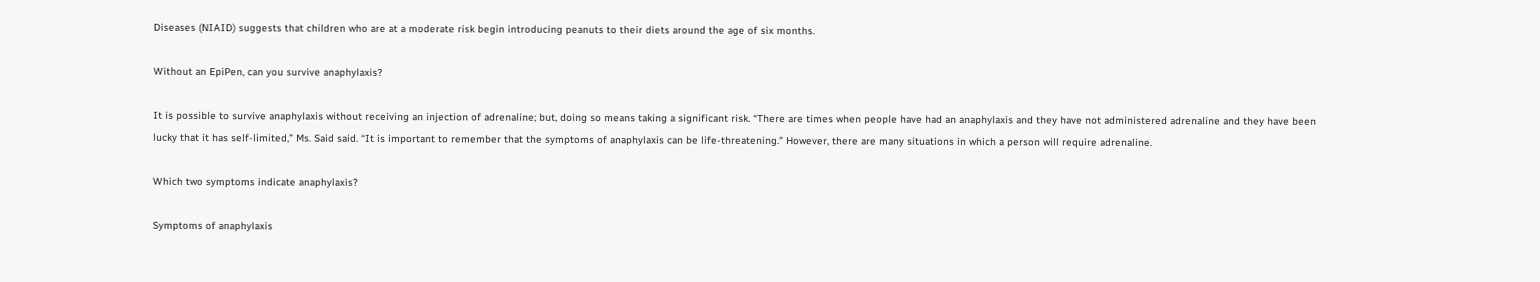Diseases (NIAID) suggests that children who are at a moderate risk begin introducing peanuts to their diets around the age of six months.

Without an EpiPen, can you survive anaphylaxis?

It is possible to survive anaphylaxis without receiving an injection of adrenaline; but, doing so means taking a significant risk. “There are times when people have had an anaphylaxis and they have not administered adrenaline and they have been lucky that it has self-limited,” Ms. Said said. “It is important to remember that the symptoms of anaphylaxis can be life-threatening.” However, there are many situations in which a person will require adrenaline.

Which two symptoms indicate anaphylaxis?

Symptoms of anaphylaxis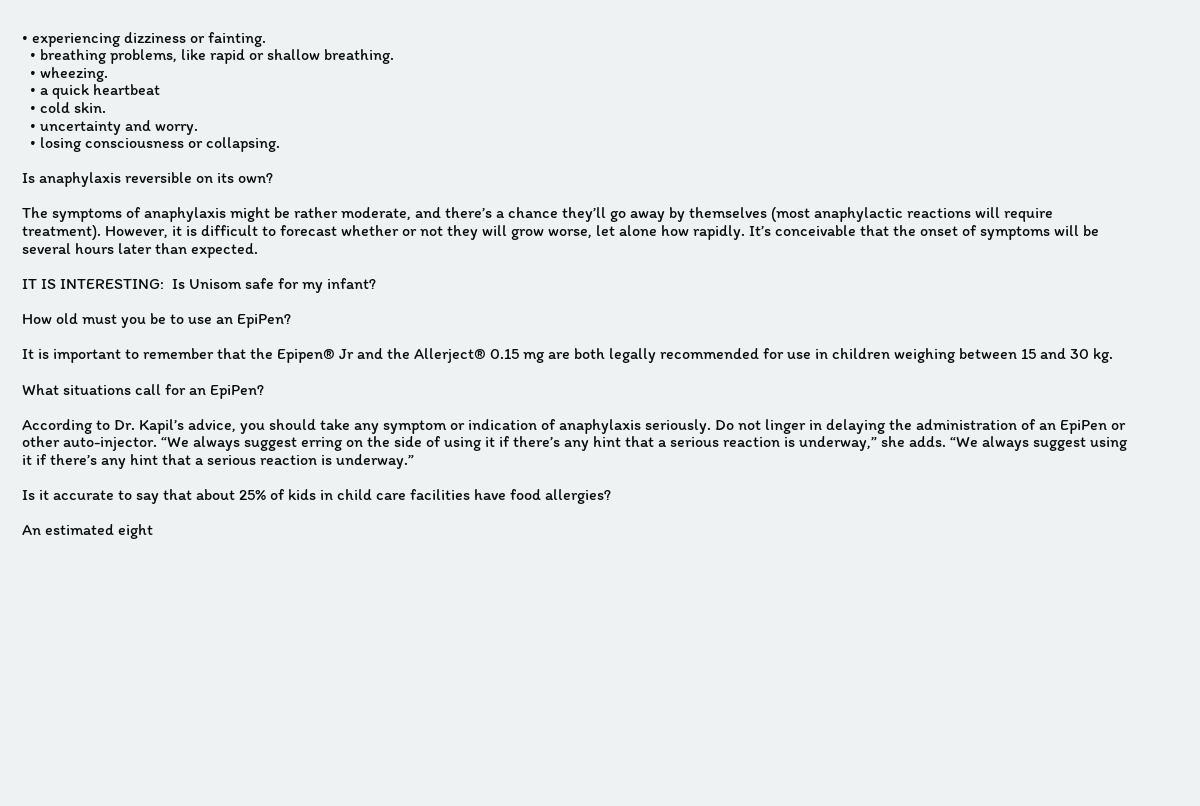• experiencing dizziness or fainting.
  • breathing problems, like rapid or shallow breathing.
  • wheezing.
  • a quick heartbeat
  • cold skin.
  • uncertainty and worry.
  • losing consciousness or collapsing.

Is anaphylaxis reversible on its own?

The symptoms of anaphylaxis might be rather moderate, and there’s a chance they’ll go away by themselves (most anaphylactic reactions will require treatment). However, it is difficult to forecast whether or not they will grow worse, let alone how rapidly. It’s conceivable that the onset of symptoms will be several hours later than expected.

IT IS INTERESTING:  Is Unisom safe for my infant?

How old must you be to use an EpiPen?

It is important to remember that the Epipen® Jr and the Allerject® 0.15 mg are both legally recommended for use in children weighing between 15 and 30 kg.

What situations call for an EpiPen?

According to Dr. Kapil’s advice, you should take any symptom or indication of anaphylaxis seriously. Do not linger in delaying the administration of an EpiPen or other auto-injector. “We always suggest erring on the side of using it if there’s any hint that a serious reaction is underway,” she adds. “We always suggest using it if there’s any hint that a serious reaction is underway.”

Is it accurate to say that about 25% of kids in child care facilities have food allergies?

An estimated eight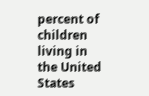percent of children living in the United States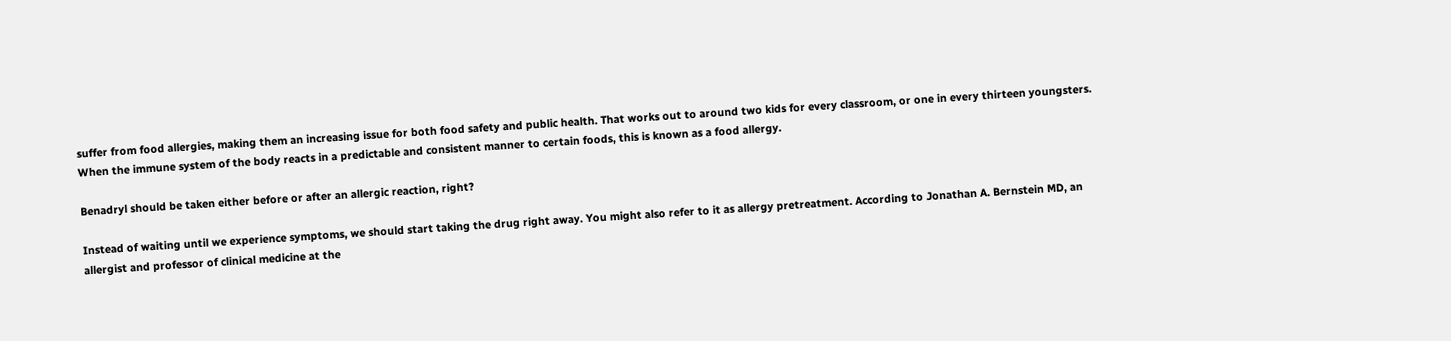suffer from food allergies, making them an increasing issue for both food safety and public health. That works out to around two kids for every classroom, or one in every thirteen youngsters. When the immune system of the body reacts in a predictable and consistent manner to certain foods, this is known as a food allergy.

Benadryl should be taken either before or after an allergic reaction, right?

Instead of waiting until we experience symptoms, we should start taking the drug right away. You might also refer to it as allergy pretreatment. According to Jonathan A. Bernstein MD, an allergist and professor of clinical medicine at the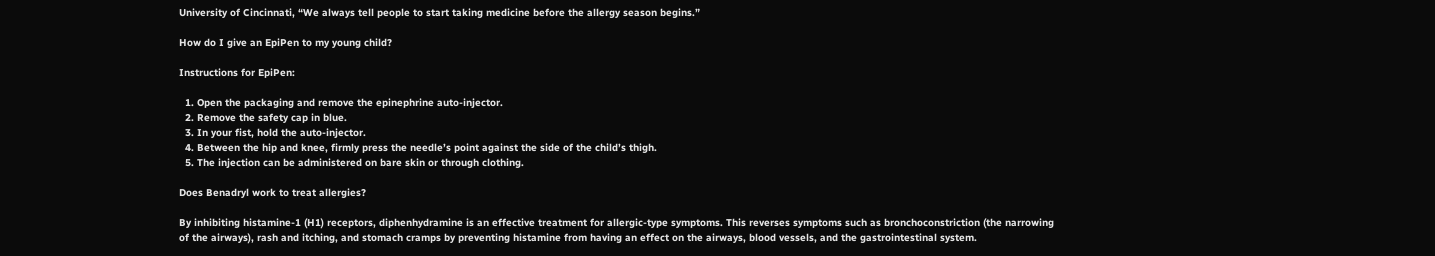University of Cincinnati, “We always tell people to start taking medicine before the allergy season begins.”

How do I give an EpiPen to my young child?

Instructions for EpiPen:

  1. Open the packaging and remove the epinephrine auto-injector.
  2. Remove the safety cap in blue.
  3. In your fist, hold the auto-injector.
  4. Between the hip and knee, firmly press the needle’s point against the side of the child’s thigh.
  5. The injection can be administered on bare skin or through clothing.

Does Benadryl work to treat allergies?

By inhibiting histamine-1 (H1) receptors, diphenhydramine is an effective treatment for allergic-type symptoms. This reverses symptoms such as bronchoconstriction (the narrowing of the airways), rash and itching, and stomach cramps by preventing histamine from having an effect on the airways, blood vessels, and the gastrointestinal system.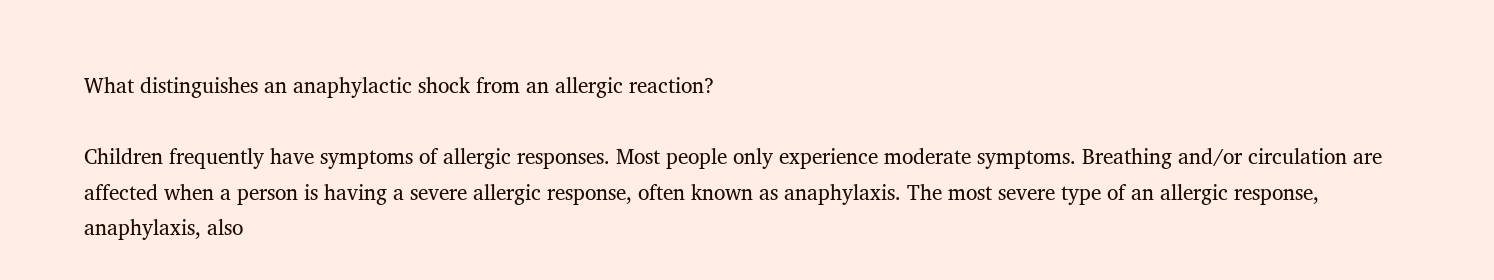What distinguishes an anaphylactic shock from an allergic reaction?

Children frequently have symptoms of allergic responses. Most people only experience moderate symptoms. Breathing and/or circulation are affected when a person is having a severe allergic response, often known as anaphylaxis. The most severe type of an allergic response, anaphylaxis, also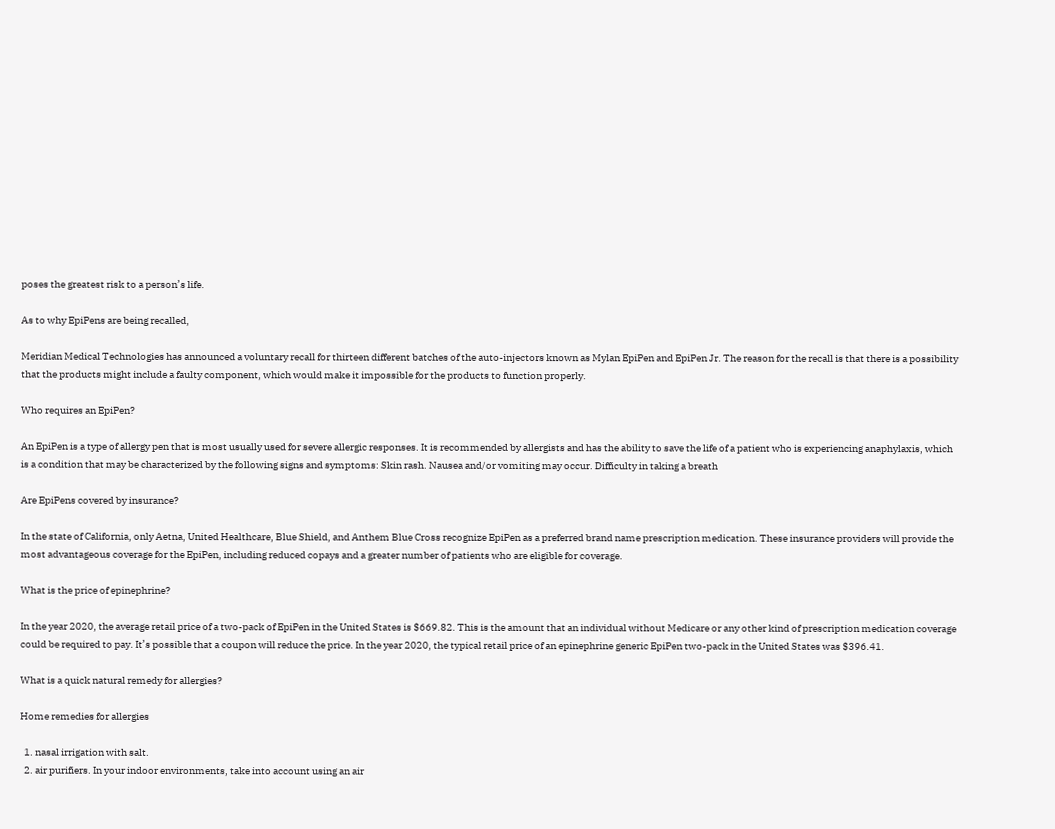poses the greatest risk to a person’s life.

As to why EpiPens are being recalled,

Meridian Medical Technologies has announced a voluntary recall for thirteen different batches of the auto-injectors known as Mylan EpiPen and EpiPen Jr. The reason for the recall is that there is a possibility that the products might include a faulty component, which would make it impossible for the products to function properly.

Who requires an EpiPen?

An EpiPen is a type of allergy pen that is most usually used for severe allergic responses. It is recommended by allergists and has the ability to save the life of a patient who is experiencing anaphylaxis, which is a condition that may be characterized by the following signs and symptoms: Skin rash. Nausea and/or vomiting may occur. Difficulty in taking a breath

Are EpiPens covered by insurance?

In the state of California, only Aetna, United Healthcare, Blue Shield, and Anthem Blue Cross recognize EpiPen as a preferred brand name prescription medication. These insurance providers will provide the most advantageous coverage for the EpiPen, including reduced copays and a greater number of patients who are eligible for coverage.

What is the price of epinephrine?

In the year 2020, the average retail price of a two-pack of EpiPen in the United States is $669.82. This is the amount that an individual without Medicare or any other kind of prescription medication coverage could be required to pay. It’s possible that a coupon will reduce the price. In the year 2020, the typical retail price of an epinephrine generic EpiPen two-pack in the United States was $396.41.

What is a quick natural remedy for allergies?

Home remedies for allergies

  1. nasal irrigation with salt.
  2. air purifiers. In your indoor environments, take into account using an air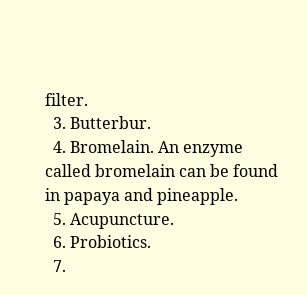filter.
  3. Butterbur.
  4. Bromelain. An enzyme called bromelain can be found in papaya and pineapple.
  5. Acupuncture.
  6. Probiotics.
  7.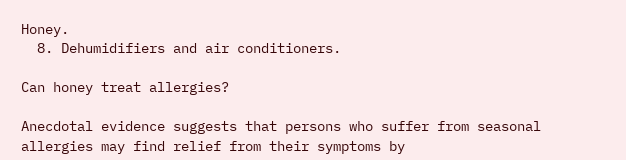Honey.
  8. Dehumidifiers and air conditioners.

Can honey treat allergies?

Anecdotal evidence suggests that persons who suffer from seasonal allergies may find relief from their symptoms by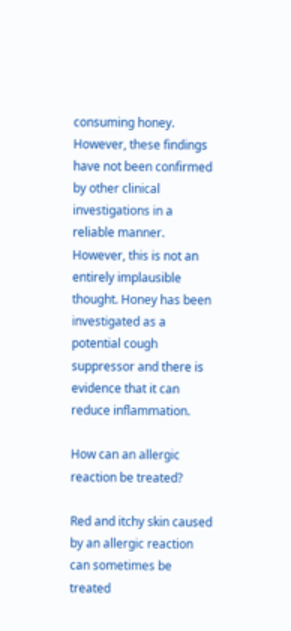consuming honey. However, these findings have not been confirmed by other clinical investigations in a reliable manner. However, this is not an entirely implausible thought. Honey has been investigated as a potential cough suppressor and there is evidence that it can reduce inflammation.

How can an allergic reaction be treated?

Red and itchy skin caused by an allergic reaction can sometimes be treated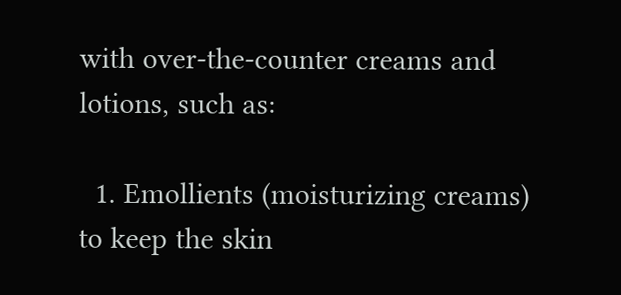with over-the-counter creams and lotions, such as:

  1. Emollients (moisturizing creams) to keep the skin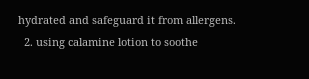hydrated and safeguard it from allergens.
  2. using calamine lotion to soothe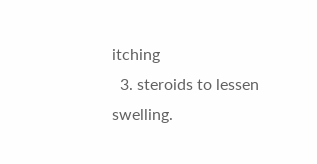itching
  3. steroids to lessen swelling.